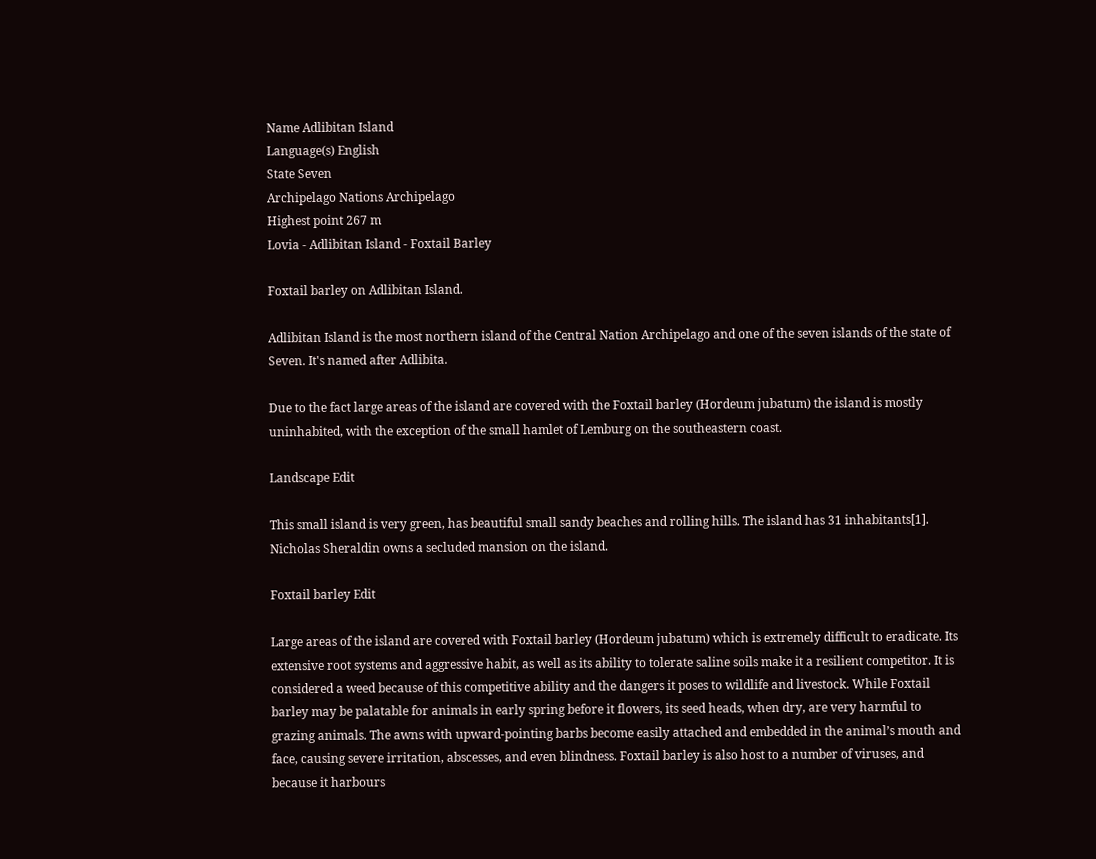Name Adlibitan Island
Language(s) English
State Seven
Archipelago Nations Archipelago
Highest point 267 m
Lovia - Adlibitan Island - Foxtail Barley

Foxtail barley on Adlibitan Island.

Adlibitan Island is the most northern island of the Central Nation Archipelago and one of the seven islands of the state of Seven. It's named after Adlibita.

Due to the fact large areas of the island are covered with the Foxtail barley (Hordeum jubatum) the island is mostly uninhabited, with the exception of the small hamlet of Lemburg on the southeastern coast.

Landscape Edit

This small island is very green, has beautiful small sandy beaches and rolling hills. The island has 31 inhabitants[1]. Nicholas Sheraldin owns a secluded mansion on the island.

Foxtail barley Edit

Large areas of the island are covered with Foxtail barley (Hordeum jubatum) which is extremely difficult to eradicate. Its extensive root systems and aggressive habit, as well as its ability to tolerate saline soils make it a resilient competitor. It is considered a weed because of this competitive ability and the dangers it poses to wildlife and livestock. While Foxtail barley may be palatable for animals in early spring before it flowers, its seed heads, when dry, are very harmful to grazing animals. The awns with upward-pointing barbs become easily attached and embedded in the animal’s mouth and face, causing severe irritation, abscesses, and even blindness. Foxtail barley is also host to a number of viruses, and because it harbours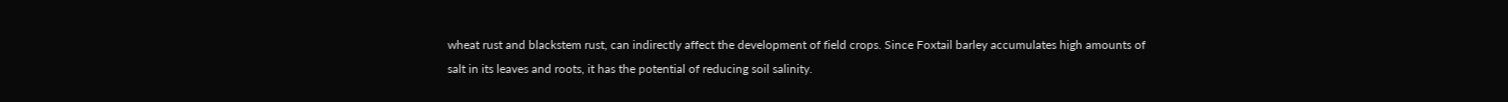wheat rust and blackstem rust, can indirectly affect the development of field crops. Since Foxtail barley accumulates high amounts of salt in its leaves and roots, it has the potential of reducing soil salinity.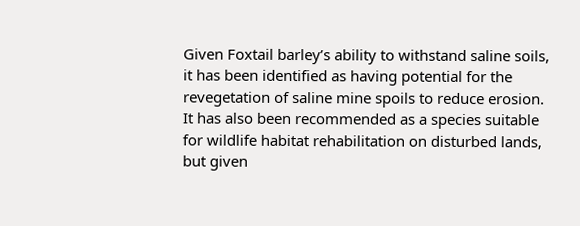Given Foxtail barley’s ability to withstand saline soils, it has been identified as having potential for the revegetation of saline mine spoils to reduce erosion. It has also been recommended as a species suitable for wildlife habitat rehabilitation on disturbed lands, but given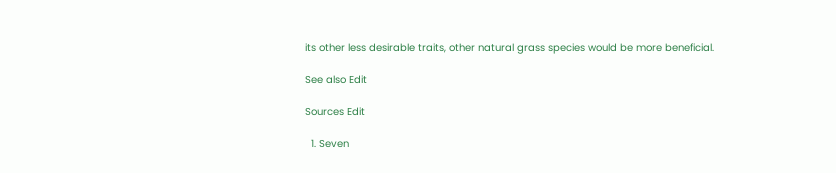its other less desirable traits, other natural grass species would be more beneficial.

See also Edit

Sources Edit

  1. Seven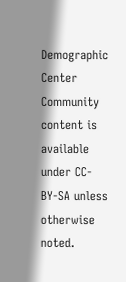Demographic Center
Community content is available under CC-BY-SA unless otherwise noted.